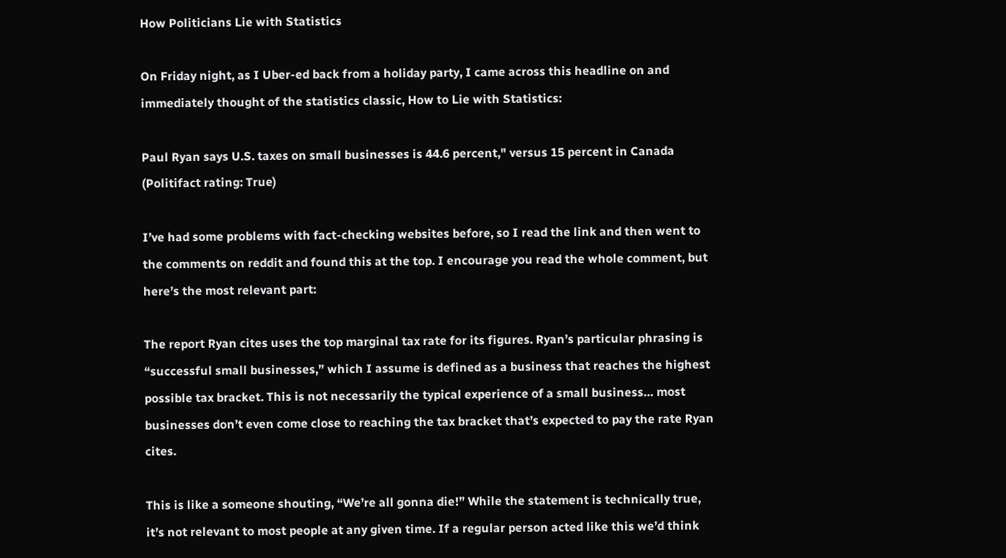How Politicians Lie with Statistics

On Friday night, as I Uber-ed back from a holiday party, I came across this headline on and immediately thought of the statistics classic, How to Lie with Statistics:

Paul Ryan says U.S. taxes on small businesses is 44.6 percent," versus 15 percent in Canada (Politifact rating: True)

I’ve had some problems with fact-checking websites before, so I read the link and then went to the comments on reddit and found this at the top. I encourage you read the whole comment, but here’s the most relevant part:

The report Ryan cites uses the top marginal tax rate for its figures. Ryan’s particular phrasing is “successful small businesses,” which I assume is defined as a business that reaches the highest possible tax bracket. This is not necessarily the typical experience of a small business… most businesses don’t even come close to reaching the tax bracket that’s expected to pay the rate Ryan cites.

This is like a someone shouting, “We’re all gonna die!” While the statement is technically true, it’s not relevant to most people at any given time. If a regular person acted like this we’d think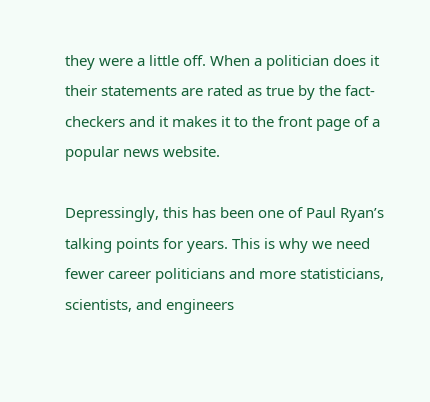they were a little off. When a politician does it their statements are rated as true by the fact-checkers and it makes it to the front page of a popular news website.

Depressingly, this has been one of Paul Ryan’s talking points for years. This is why we need fewer career politicians and more statisticians, scientists, and engineers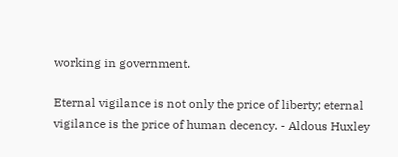working in government.

Eternal vigilance is not only the price of liberty; eternal vigilance is the price of human decency. - Aldous Huxley